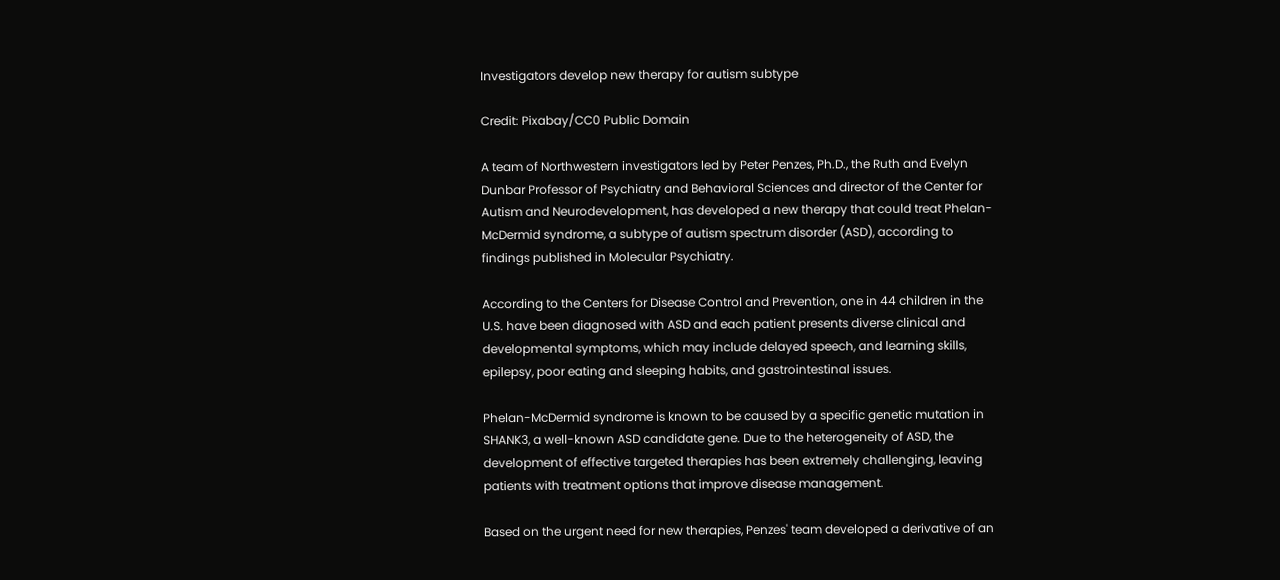Investigators develop new therapy for autism subtype

Credit: Pixabay/CC0 Public Domain

A team of Northwestern investigators led by Peter Penzes, Ph.D., the Ruth and Evelyn Dunbar Professor of Psychiatry and Behavioral Sciences and director of the Center for Autism and Neurodevelopment, has developed a new therapy that could treat Phelan-McDermid syndrome, a subtype of autism spectrum disorder (ASD), according to findings published in Molecular Psychiatry.

According to the Centers for Disease Control and Prevention, one in 44 children in the U.S. have been diagnosed with ASD and each patient presents diverse clinical and developmental symptoms, which may include delayed speech, and learning skills, epilepsy, poor eating and sleeping habits, and gastrointestinal issues.

Phelan-McDermid syndrome is known to be caused by a specific genetic mutation in SHANK3, a well-known ASD candidate gene. Due to the heterogeneity of ASD, the development of effective targeted therapies has been extremely challenging, leaving patients with treatment options that improve disease management.

Based on the urgent need for new therapies, Penzes' team developed a derivative of an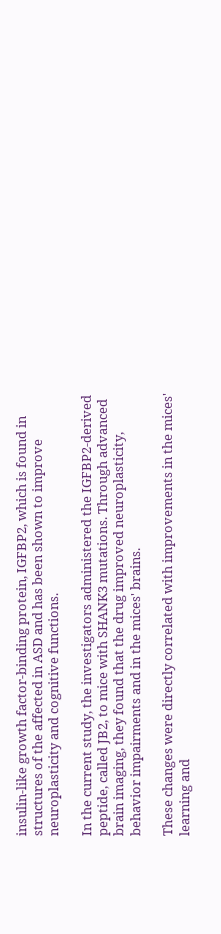insulin-like growth factor-binding protein, IGFBP2, which is found in structures of the affected in ASD and has been shown to improve neuroplasticity and cognitive functions.

In the current study, the investigators administered the IGFBP2-derived peptide, called JB2, to mice with SHANK3 mutations. Through advanced brain imaging, they found that the drug improved neuroplasticity, behavior impairments and in the mices' brains.

These changes were directly correlated with improvements in the mices' learning and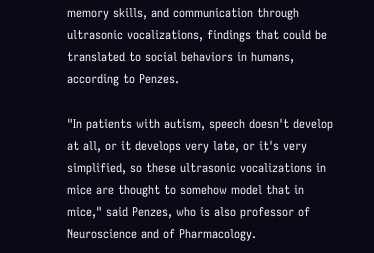memory skills, and communication through ultrasonic vocalizations, findings that could be translated to social behaviors in humans, according to Penzes.

"In patients with autism, speech doesn't develop at all, or it develops very late, or it's very simplified, so these ultrasonic vocalizations in mice are thought to somehow model that in mice," said Penzes, who is also professor of Neuroscience and of Pharmacology.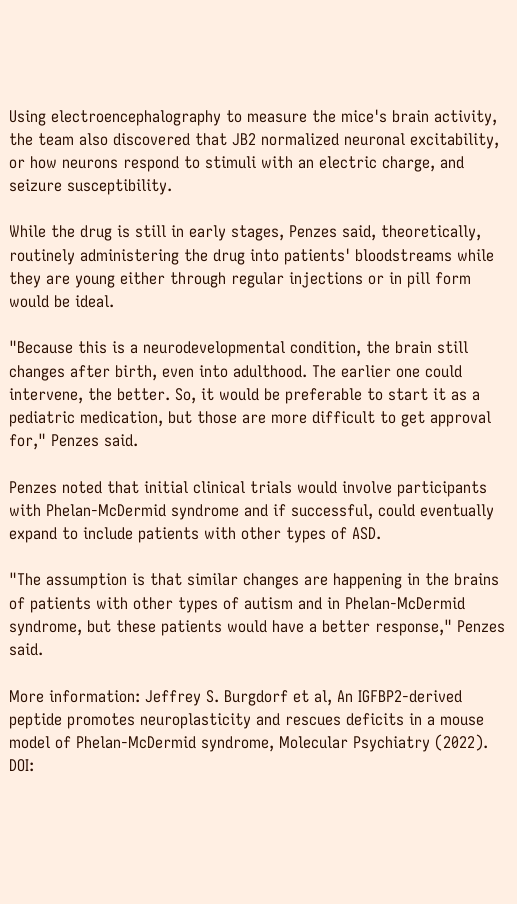Using electroencephalography to measure the mice's brain activity, the team also discovered that JB2 normalized neuronal excitability, or how neurons respond to stimuli with an electric charge, and seizure susceptibility.

While the drug is still in early stages, Penzes said, theoretically, routinely administering the drug into patients' bloodstreams while they are young either through regular injections or in pill form would be ideal.

"Because this is a neurodevelopmental condition, the brain still changes after birth, even into adulthood. The earlier one could intervene, the better. So, it would be preferable to start it as a pediatric medication, but those are more difficult to get approval for," Penzes said.

Penzes noted that initial clinical trials would involve participants with Phelan-McDermid syndrome and if successful, could eventually expand to include patients with other types of ASD.

"The assumption is that similar changes are happening in the brains of patients with other types of autism and in Phelan-McDermid syndrome, but these patients would have a better response," Penzes said.

More information: Jeffrey S. Burgdorf et al, An IGFBP2-derived peptide promotes neuroplasticity and rescues deficits in a mouse model of Phelan-McDermid syndrome, Molecular Psychiatry (2022). DOI: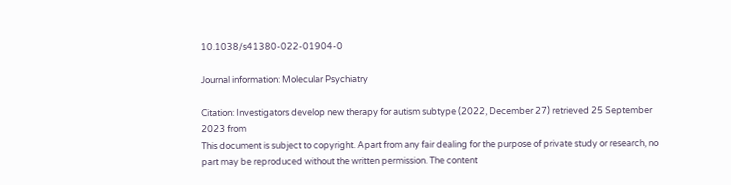10.1038/s41380-022-01904-0

Journal information: Molecular Psychiatry

Citation: Investigators develop new therapy for autism subtype (2022, December 27) retrieved 25 September 2023 from
This document is subject to copyright. Apart from any fair dealing for the purpose of private study or research, no part may be reproduced without the written permission. The content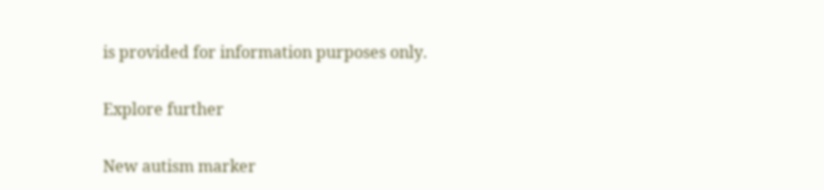is provided for information purposes only.

Explore further

New autism marker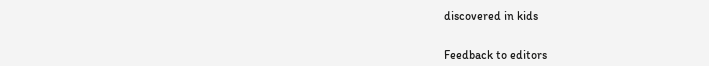discovered in kids


Feedback to editors